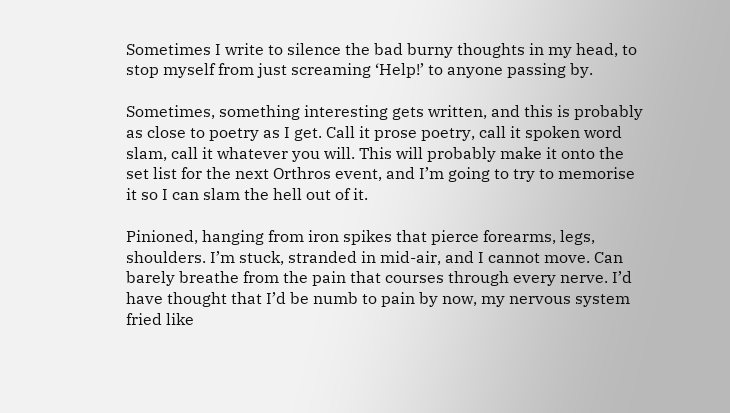Sometimes I write to silence the bad burny thoughts in my head, to stop myself from just screaming ‘Help!’ to anyone passing by.

Sometimes, something interesting gets written, and this is probably as close to poetry as I get. Call it prose poetry, call it spoken word slam, call it whatever you will. This will probably make it onto the set list for the next Orthros event, and I’m going to try to memorise it so I can slam the hell out of it.

Pinioned, hanging from iron spikes that pierce forearms, legs, shoulders. I’m stuck, stranded in mid-air, and I cannot move. Can barely breathe from the pain that courses through every nerve. I’d have thought that I’d be numb to pain by now, my nervous system fried like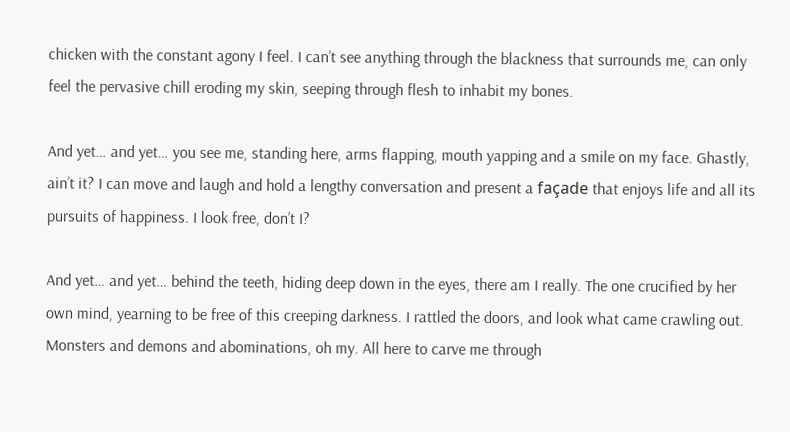chicken with the constant agony I feel. I can’t see anything through the blackness that surrounds me, can only feel the pervasive chill eroding my skin, seeping through flesh to inhabit my bones.

And yet… and yet… you see me, standing here, arms flapping, mouth yapping and a smile on my face. Ghastly, ain’t it? I can move and laugh and hold a lengthy conversation and present a façade that enjoys life and all its pursuits of happiness. I look free, don’t I?

And yet… and yet… behind the teeth, hiding deep down in the eyes, there am I really. The one crucified by her own mind, yearning to be free of this creeping darkness. I rattled the doors, and look what came crawling out. Monsters and demons and abominations, oh my. All here to carve me through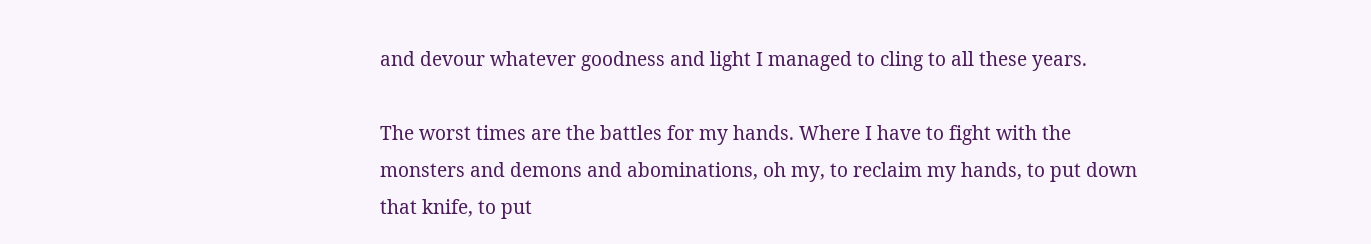and devour whatever goodness and light I managed to cling to all these years.

The worst times are the battles for my hands. Where I have to fight with the monsters and demons and abominations, oh my, to reclaim my hands, to put down that knife, to put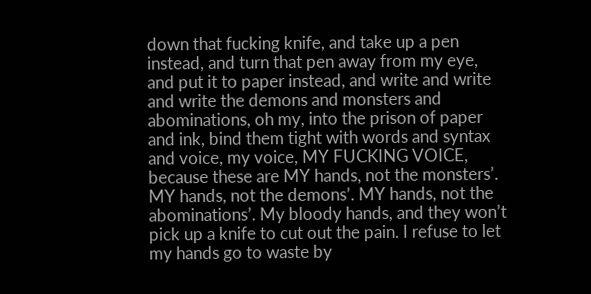down that fucking knife, and take up a pen instead, and turn that pen away from my eye, and put it to paper instead, and write and write and write the demons and monsters and abominations, oh my, into the prison of paper and ink, bind them tight with words and syntax and voice, my voice, MY FUCKING VOICE, because these are MY hands, not the monsters’. MY hands, not the demons’. MY hands, not the abominations’. My bloody hands, and they won’t pick up a knife to cut out the pain. I refuse to let my hands go to waste by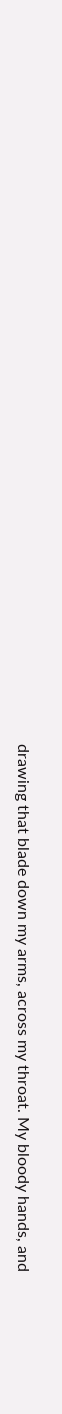drawing that blade down my arms, across my throat. My bloody hands, and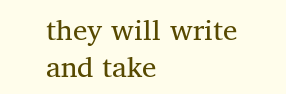they will write and take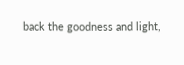back the goodness and light,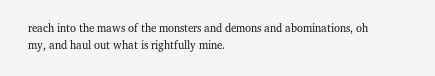reach into the maws of the monsters and demons and abominations, oh my, and haul out what is rightfully mine.